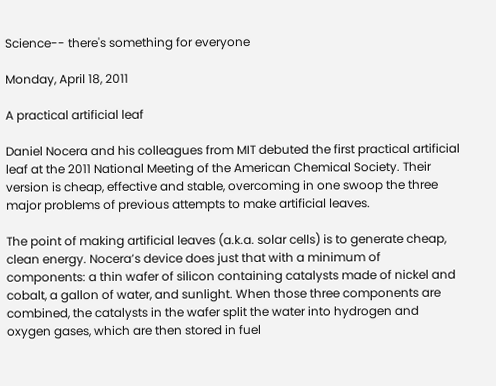Science-- there's something for everyone

Monday, April 18, 2011

A practical artificial leaf

Daniel Nocera and his colleagues from MIT debuted the first practical artificial leaf at the 2011 National Meeting of the American Chemical Society. Their version is cheap, effective and stable, overcoming in one swoop the three major problems of previous attempts to make artificial leaves.

The point of making artificial leaves (a.k.a. solar cells) is to generate cheap, clean energy. Nocera’s device does just that with a minimum of components: a thin wafer of silicon containing catalysts made of nickel and cobalt, a gallon of water, and sunlight. When those three components are combined, the catalysts in the wafer split the water into hydrogen and oxygen gases, which are then stored in fuel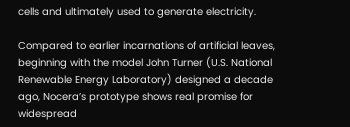cells and ultimately used to generate electricity.

Compared to earlier incarnations of artificial leaves, beginning with the model John Turner (U.S. National Renewable Energy Laboratory) designed a decade ago, Nocera’s prototype shows real promise for widespread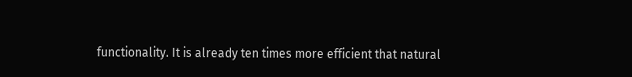functionality. It is already ten times more efficient that natural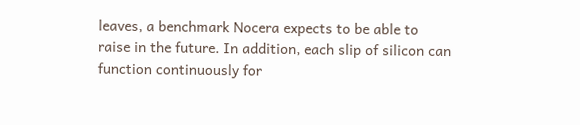leaves, a benchmark Nocera expects to be able to raise in the future. In addition, each slip of silicon can function continuously for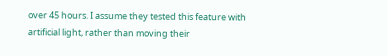over 45 hours. I assume they tested this feature with artificial light, rather than moving their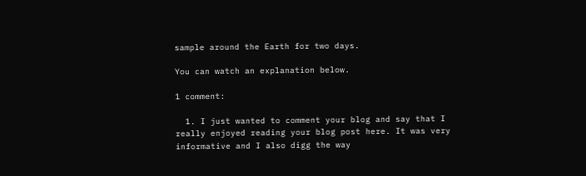sample around the Earth for two days.

You can watch an explanation below.

1 comment:

  1. I just wanted to comment your blog and say that I really enjoyed reading your blog post here. It was very informative and I also digg the way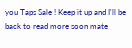you Taps Sale ! Keep it up and I'll be back to read more soon mate